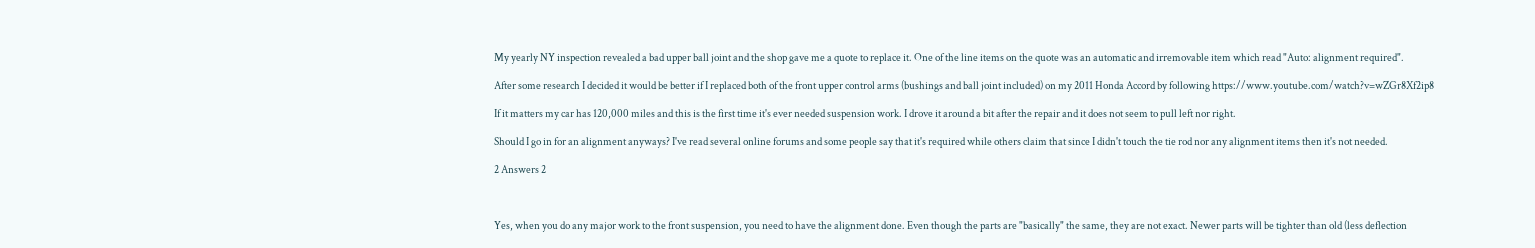My yearly NY inspection revealed a bad upper ball joint and the shop gave me a quote to replace it. One of the line items on the quote was an automatic and irremovable item which read "Auto: alignment required".

After some research I decided it would be better if I replaced both of the front upper control arms (bushings and ball joint included) on my 2011 Honda Accord by following https://www.youtube.com/watch?v=wZGr8Xf2ip8

If it matters my car has 120,000 miles and this is the first time it's ever needed suspension work. I drove it around a bit after the repair and it does not seem to pull left nor right.

Should I go in for an alignment anyways? I've read several online forums and some people say that it's required while others claim that since I didn't touch the tie rod nor any alignment items then it's not needed.

2 Answers 2



Yes, when you do any major work to the front suspension, you need to have the alignment done. Even though the parts are "basically" the same, they are not exact. Newer parts will be tighter than old (less deflection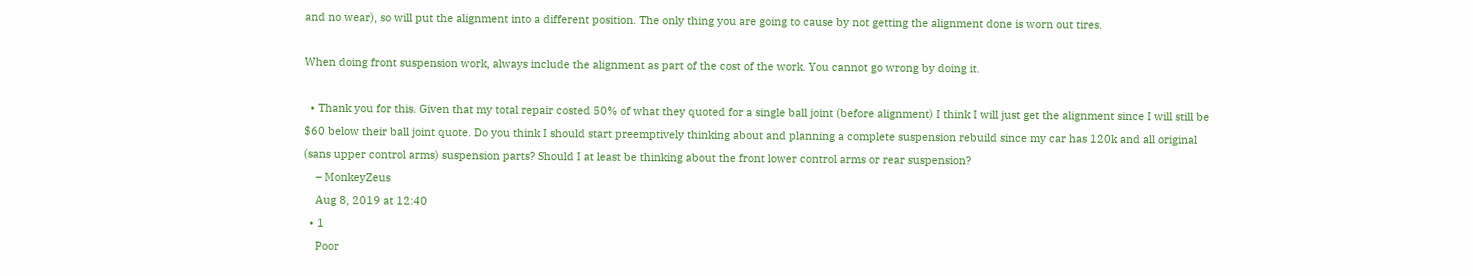and no wear), so will put the alignment into a different position. The only thing you are going to cause by not getting the alignment done is worn out tires.

When doing front suspension work, always include the alignment as part of the cost of the work. You cannot go wrong by doing it.

  • Thank you for this. Given that my total repair costed 50% of what they quoted for a single ball joint (before alignment) I think I will just get the alignment since I will still be $60 below their ball joint quote. Do you think I should start preemptively thinking about and planning a complete suspension rebuild since my car has 120k and all original (sans upper control arms) suspension parts? Should I at least be thinking about the front lower control arms or rear suspension?
    – MonkeyZeus
    Aug 8, 2019 at 12:40
  • 1
    Poor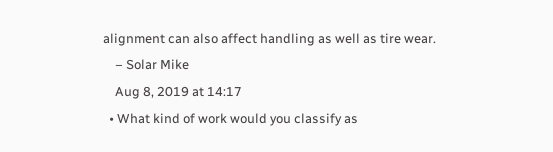alignment can also affect handling as well as tire wear.
    – Solar Mike
    Aug 8, 2019 at 14:17
  • What kind of work would you classify as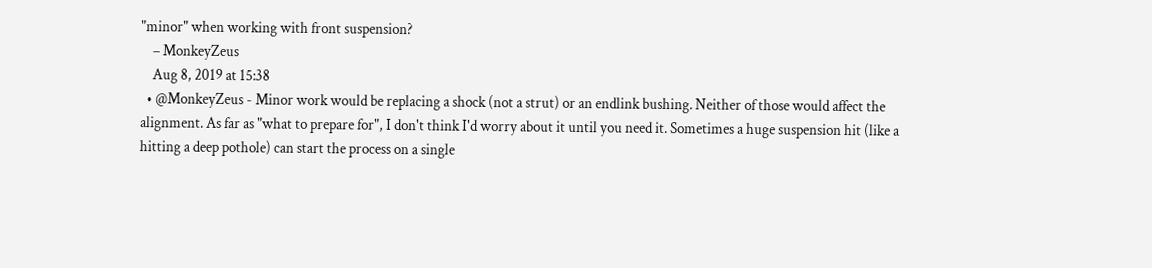"minor" when working with front suspension?
    – MonkeyZeus
    Aug 8, 2019 at 15:38
  • @MonkeyZeus - Minor work would be replacing a shock (not a strut) or an endlink bushing. Neither of those would affect the alignment. As far as "what to prepare for", I don't think I'd worry about it until you need it. Sometimes a huge suspension hit (like a hitting a deep pothole) can start the process on a single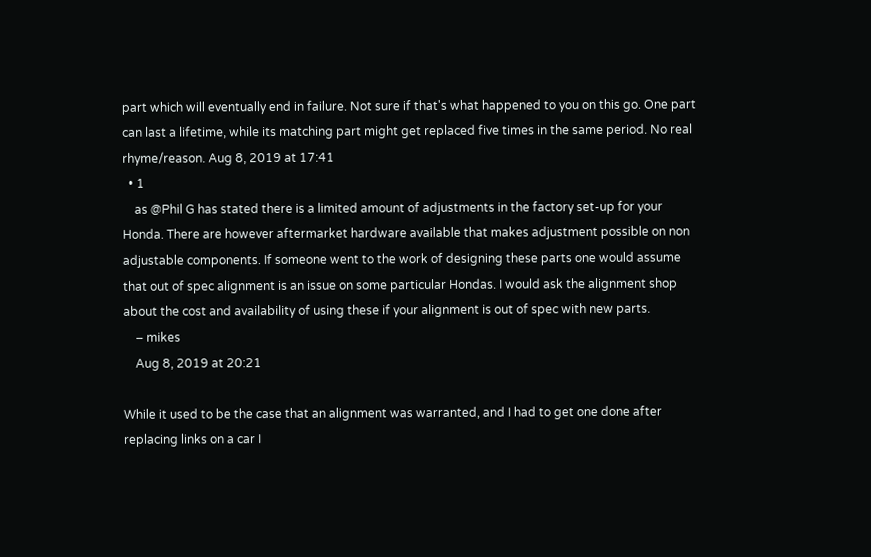part which will eventually end in failure. Not sure if that's what happened to you on this go. One part can last a lifetime, while its matching part might get replaced five times in the same period. No real rhyme/reason. Aug 8, 2019 at 17:41
  • 1
    as @Phil G has stated there is a limited amount of adjustments in the factory set-up for your Honda. There are however aftermarket hardware available that makes adjustment possible on non adjustable components. If someone went to the work of designing these parts one would assume that out of spec alignment is an issue on some particular Hondas. I would ask the alignment shop about the cost and availability of using these if your alignment is out of spec with new parts.
    – mikes
    Aug 8, 2019 at 20:21

While it used to be the case that an alignment was warranted, and I had to get one done after replacing links on a car I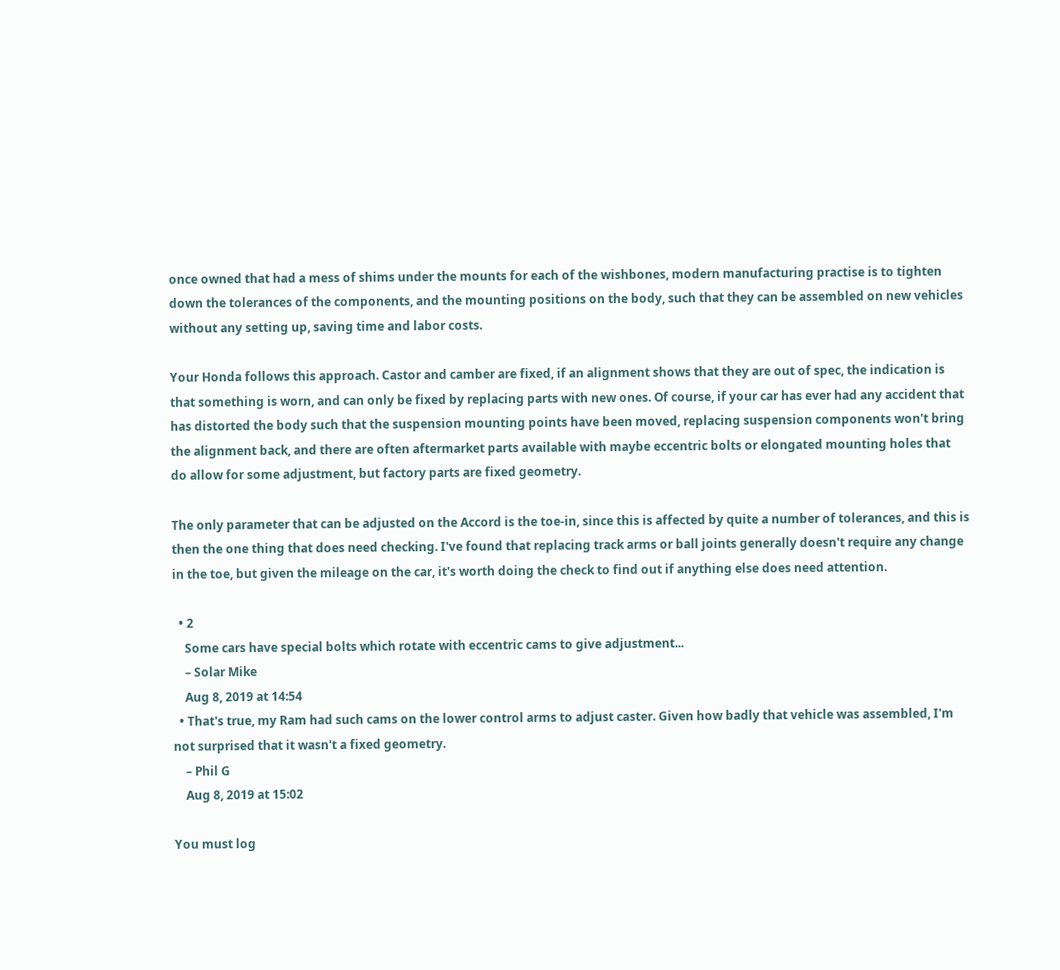once owned that had a mess of shims under the mounts for each of the wishbones, modern manufacturing practise is to tighten down the tolerances of the components, and the mounting positions on the body, such that they can be assembled on new vehicles without any setting up, saving time and labor costs.

Your Honda follows this approach. Castor and camber are fixed, if an alignment shows that they are out of spec, the indication is that something is worn, and can only be fixed by replacing parts with new ones. Of course, if your car has ever had any accident that has distorted the body such that the suspension mounting points have been moved, replacing suspension components won't bring the alignment back, and there are often aftermarket parts available with maybe eccentric bolts or elongated mounting holes that do allow for some adjustment, but factory parts are fixed geometry.

The only parameter that can be adjusted on the Accord is the toe-in, since this is affected by quite a number of tolerances, and this is then the one thing that does need checking. I've found that replacing track arms or ball joints generally doesn't require any change in the toe, but given the mileage on the car, it's worth doing the check to find out if anything else does need attention.

  • 2
    Some cars have special bolts which rotate with eccentric cams to give adjustment...
    – Solar Mike
    Aug 8, 2019 at 14:54
  • That's true, my Ram had such cams on the lower control arms to adjust caster. Given how badly that vehicle was assembled, I'm not surprised that it wasn't a fixed geometry.
    – Phil G
    Aug 8, 2019 at 15:02

You must log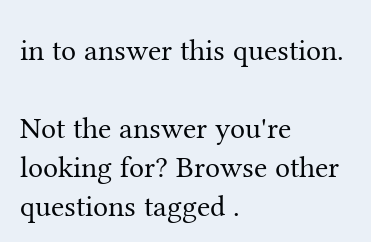in to answer this question.

Not the answer you're looking for? Browse other questions tagged .